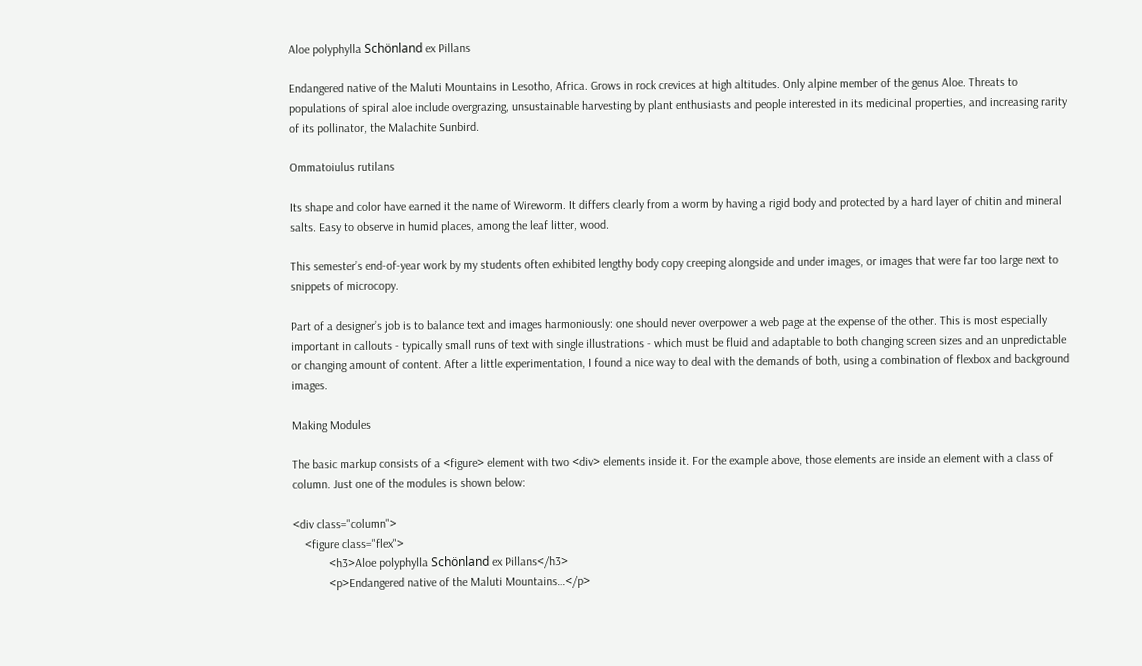Aloe polyphylla Schönland ex Pillans

Endangered native of the Maluti Mountains in Lesotho, Africa. Grows in rock crevices at high altitudes. Only alpine member of the genus Aloe. Threats to populations of spiral aloe include overgrazing, unsustainable harvesting by plant enthusiasts and people interested in its medicinal properties, and increasing rarity of its pollinator, the Malachite Sunbird.

Ommatoiulus rutilans

Its shape and color have earned it the name of Wireworm. It differs clearly from a worm by having a rigid body and protected by a hard layer of chitin and mineral salts. Easy to observe in humid places, among the leaf litter, wood.

This semester’s end-of-year work by my students often exhibited lengthy body copy creeping alongside and under images, or images that were far too large next to snippets of microcopy.

Part of a designer’s job is to balance text and images harmoniously: one should never overpower a web page at the expense of the other. This is most especially important in callouts - typically small runs of text with single illustrations - which must be fluid and adaptable to both changing screen sizes and an unpredictable or changing amount of content. After a little experimentation, I found a nice way to deal with the demands of both, using a combination of flexbox and background images.

Making Modules

The basic markup consists of a <figure> element with two <div> elements inside it. For the example above, those elements are inside an element with a class of column. Just one of the modules is shown below:

<div class="column">
    <figure class="flex">
            <h3>Aloe polyphylla Schönland ex Pillans</h3>
            <p>Endangered native of the Maluti Mountains…</p>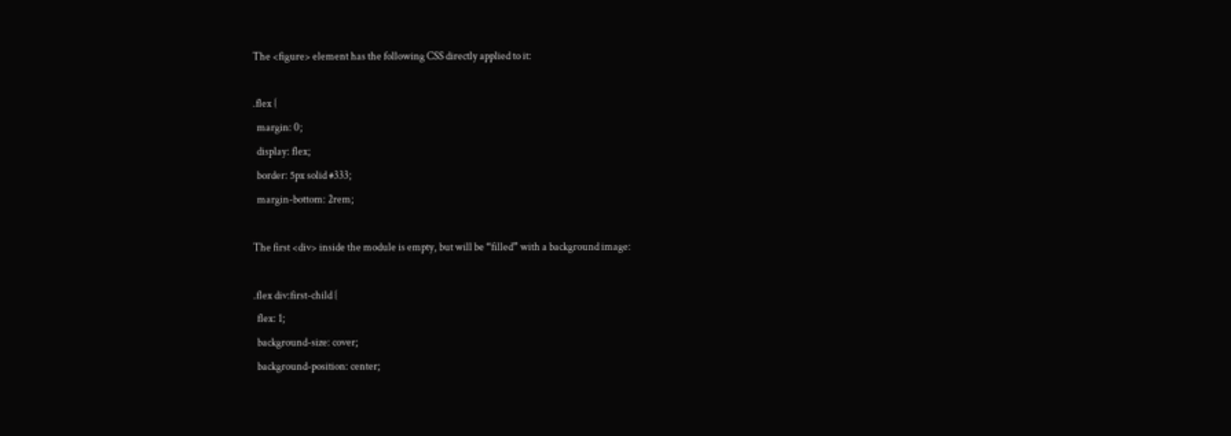The <figure> element has the following CSS directly applied to it:

.flex {
  margin: 0;
  display: flex;
  border: 5px solid #333;
  margin-bottom: 2rem;

The first <div> inside the module is empty, but will be “filled” with a background image:

.flex div:first-child {
  flex: 1;
  background-size: cover;
  background-position: center;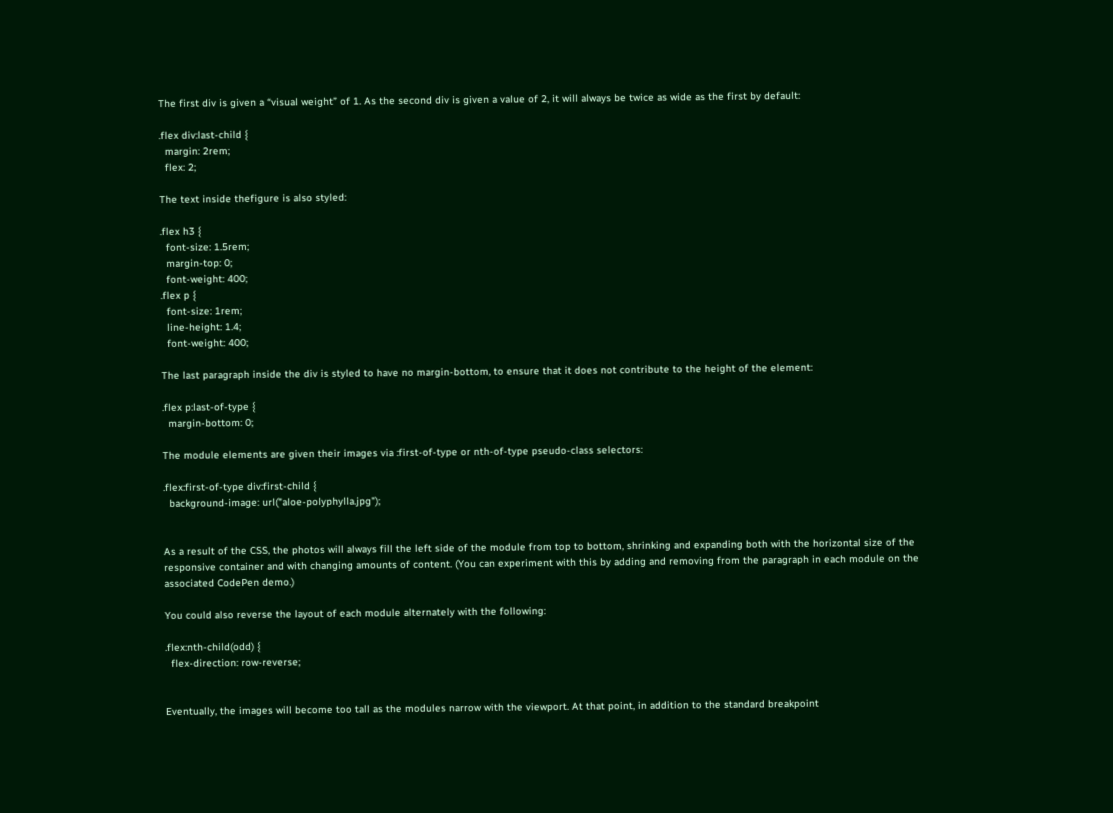The first div is given a “visual weight” of 1. As the second div is given a value of 2, it will always be twice as wide as the first by default:

.flex div:last-child {
  margin: 2rem;
  flex: 2;

The text inside thefigure is also styled:

.flex h3 {
  font-size: 1.5rem;
  margin-top: 0;
  font-weight: 400;
.flex p {
  font-size: 1rem;
  line-height: 1.4;
  font-weight: 400;

The last paragraph inside the div is styled to have no margin-bottom, to ensure that it does not contribute to the height of the element:

.flex p:last-of-type {
  margin-bottom: 0;

The module elements are given their images via :first-of-type or nth-of-type pseudo-class selectors:

.flex:first-of-type div:first-child {
  background-image: url("aloe-polyphylla.jpg");


As a result of the CSS, the photos will always fill the left side of the module from top to bottom, shrinking and expanding both with the horizontal size of the responsive container and with changing amounts of content. (You can experiment with this by adding and removing from the paragraph in each module on the associated CodePen demo.)

You could also reverse the layout of each module alternately with the following:

.flex:nth-child(odd) {
  flex-direction: row-reverse;


Eventually, the images will become too tall as the modules narrow with the viewport. At that point, in addition to the standard breakpoint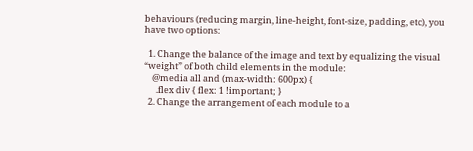behaviours (reducing margin, line-height, font-size, padding, etc), you have two options:

  1. Change the balance of the image and text by equalizing the visual “weight” of both child elements in the module:
    @media all and (max-width: 600px) {
      .flex div { flex: 1 !important; }
  2. Change the arrangement of each module to a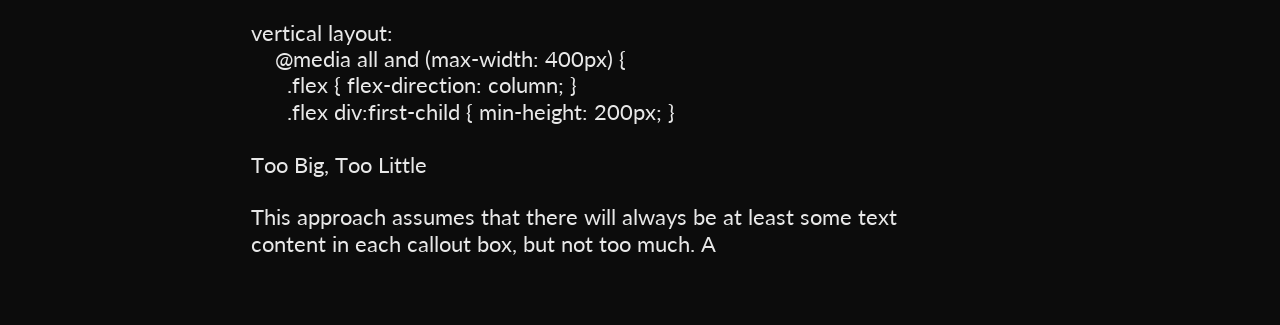vertical layout:
    @media all and (max-width: 400px) {
      .flex { flex-direction: column; }
      .flex div:first-child { min-height: 200px; }

Too Big, Too Little

This approach assumes that there will always be at least some text content in each callout box, but not too much. A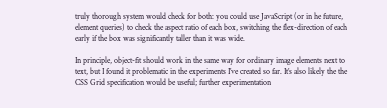truly thorough system would check for both: you could use JavaScript (or in he future, element queries) to check the aspect ratio of each box, switching the flex-direction of each early if the box was significantly taller than it was wide.

In principle, object-fit should work in the same way for ordinary image elements next to text, but I found it problematic in the experiments I’ve created so far. It’s also likely the the CSS Grid specification would be useful; further experimentation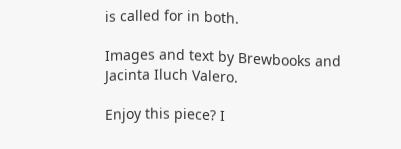is called for in both.

Images and text by Brewbooks and Jacinta Iluch Valero.

Enjoy this piece? I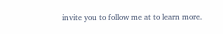invite you to follow me at to learn more.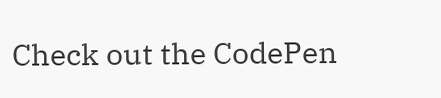Check out the CodePen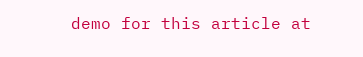demo for this article at